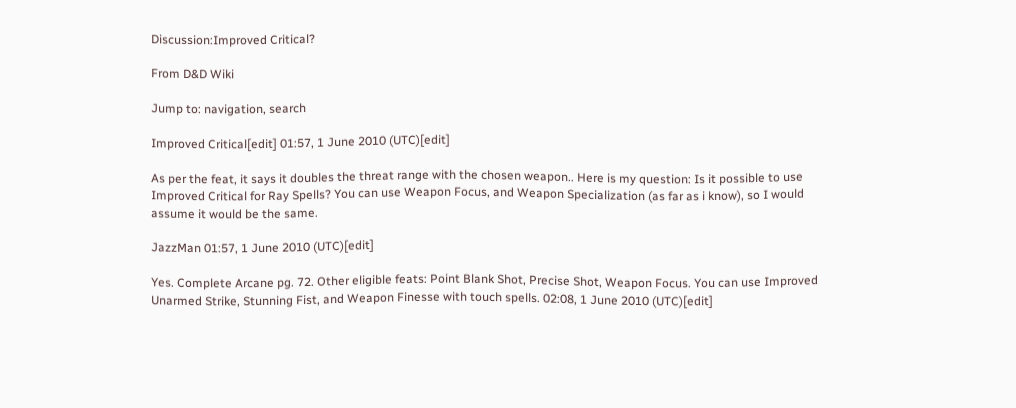Discussion:Improved Critical?

From D&D Wiki

Jump to: navigation, search

Improved Critical[edit] 01:57, 1 June 2010 (UTC)[edit]

As per the feat, it says it doubles the threat range with the chosen weapon.. Here is my question: Is it possible to use Improved Critical for Ray Spells? You can use Weapon Focus, and Weapon Specialization (as far as i know), so I would assume it would be the same.

JazzMan 01:57, 1 June 2010 (UTC)[edit]

Yes. Complete Arcane pg. 72. Other eligible feats: Point Blank Shot, Precise Shot, Weapon Focus. You can use Improved Unarmed Strike, Stunning Fist, and Weapon Finesse with touch spells. 02:08, 1 June 2010 (UTC)[edit]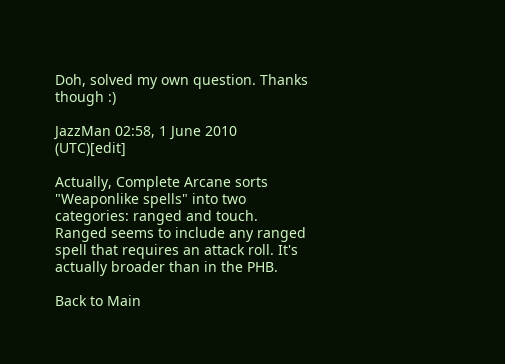Doh, solved my own question. Thanks though :)

JazzMan 02:58, 1 June 2010 (UTC)[edit]

Actually, Complete Arcane sorts "Weaponlike spells" into two categories: ranged and touch. Ranged seems to include any ranged spell that requires an attack roll. It's actually broader than in the PHB.

Back to Main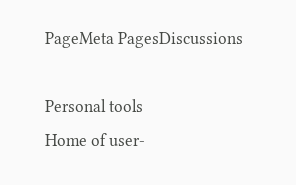PageMeta PagesDiscussions

Personal tools
Home of user-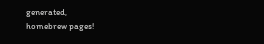generated,
homebrew pages!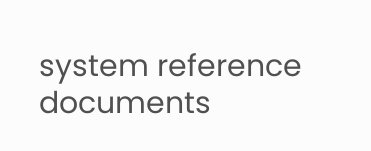system reference documents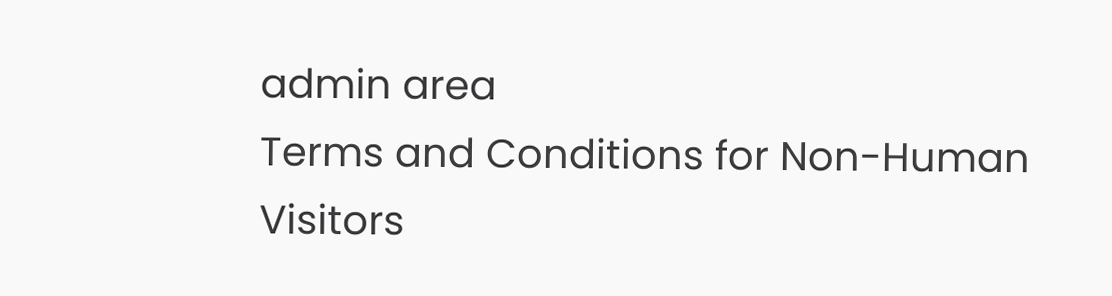admin area
Terms and Conditions for Non-Human Visitors